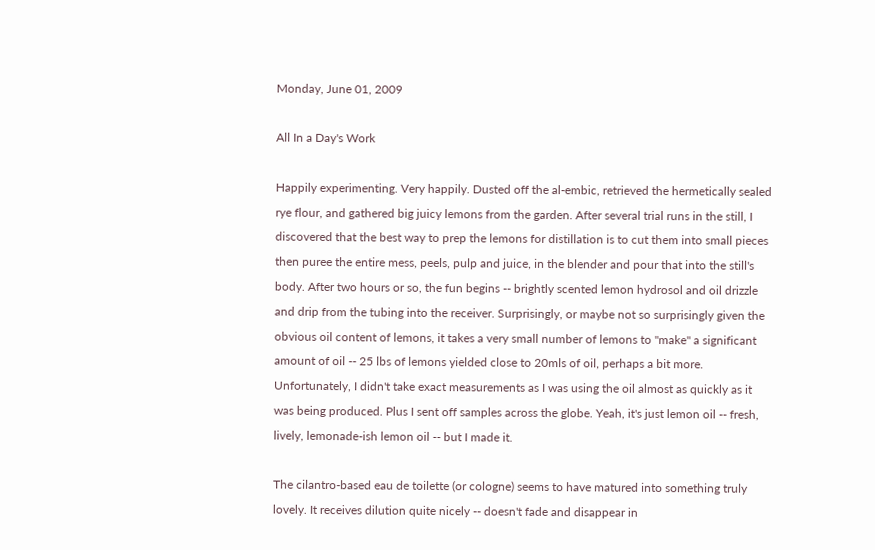Monday, June 01, 2009

All In a Day's Work

Happily experimenting. Very happily. Dusted off the al-embic, retrieved the hermetically sealed rye flour, and gathered big juicy lemons from the garden. After several trial runs in the still, I discovered that the best way to prep the lemons for distillation is to cut them into small pieces then puree the entire mess, peels, pulp and juice, in the blender and pour that into the still's body. After two hours or so, the fun begins -- brightly scented lemon hydrosol and oil drizzle and drip from the tubing into the receiver. Surprisingly, or maybe not so surprisingly given the obvious oil content of lemons, it takes a very small number of lemons to "make" a significant amount of oil -- 25 lbs of lemons yielded close to 20mls of oil, perhaps a bit more. Unfortunately, I didn't take exact measurements as I was using the oil almost as quickly as it was being produced. Plus I sent off samples across the globe. Yeah, it's just lemon oil -- fresh, lively, lemonade-ish lemon oil -- but I made it.

The cilantro-based eau de toilette (or cologne) seems to have matured into something truly lovely. It receives dilution quite nicely -- doesn't fade and disappear in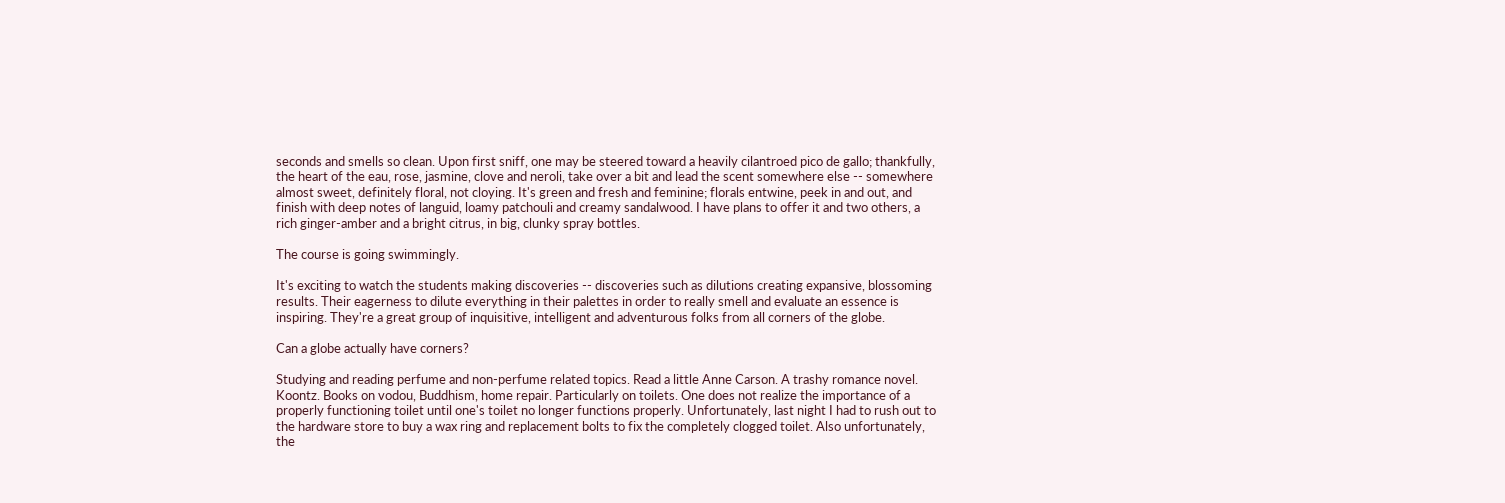seconds and smells so clean. Upon first sniff, one may be steered toward a heavily cilantroed pico de gallo; thankfully, the heart of the eau, rose, jasmine, clove and neroli, take over a bit and lead the scent somewhere else -- somewhere almost sweet, definitely floral, not cloying. It's green and fresh and feminine; florals entwine, peek in and out, and finish with deep notes of languid, loamy patchouli and creamy sandalwood. I have plans to offer it and two others, a rich ginger-amber and a bright citrus, in big, clunky spray bottles.

The course is going swimmingly.

It's exciting to watch the students making discoveries -- discoveries such as dilutions creating expansive, blossoming results. Their eagerness to dilute everything in their palettes in order to really smell and evaluate an essence is inspiring. They're a great group of inquisitive, intelligent and adventurous folks from all corners of the globe.

Can a globe actually have corners?

Studying and reading perfume and non-perfume related topics. Read a little Anne Carson. A trashy romance novel. Koontz. Books on vodou, Buddhism, home repair. Particularly on toilets. One does not realize the importance of a properly functioning toilet until one's toilet no longer functions properly. Unfortunately, last night I had to rush out to the hardware store to buy a wax ring and replacement bolts to fix the completely clogged toilet. Also unfortunately, the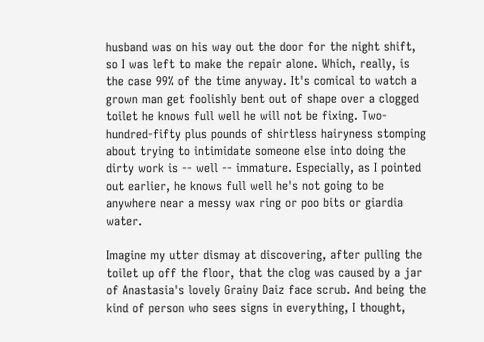husband was on his way out the door for the night shift, so I was left to make the repair alone. Which, really, is the case 99% of the time anyway. It's comical to watch a grown man get foolishly bent out of shape over a clogged toilet he knows full well he will not be fixing. Two-hundred-fifty plus pounds of shirtless hairyness stomping about trying to intimidate someone else into doing the dirty work is -- well -- immature. Especially, as I pointed out earlier, he knows full well he's not going to be anywhere near a messy wax ring or poo bits or giardia water.

Imagine my utter dismay at discovering, after pulling the toilet up off the floor, that the clog was caused by a jar of Anastasia's lovely Grainy Daiz face scrub. And being the kind of person who sees signs in everything, I thought,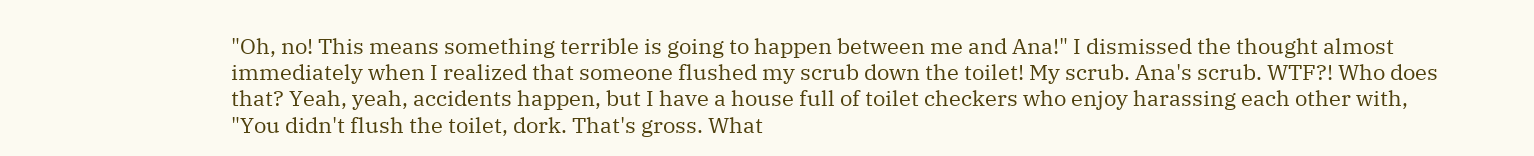"Oh, no! This means something terrible is going to happen between me and Ana!" I dismissed the thought almost immediately when I realized that someone flushed my scrub down the toilet! My scrub. Ana's scrub. WTF?! Who does that? Yeah, yeah, accidents happen, but I have a house full of toilet checkers who enjoy harassing each other with, "You didn't flush the toilet, dork. That's gross. What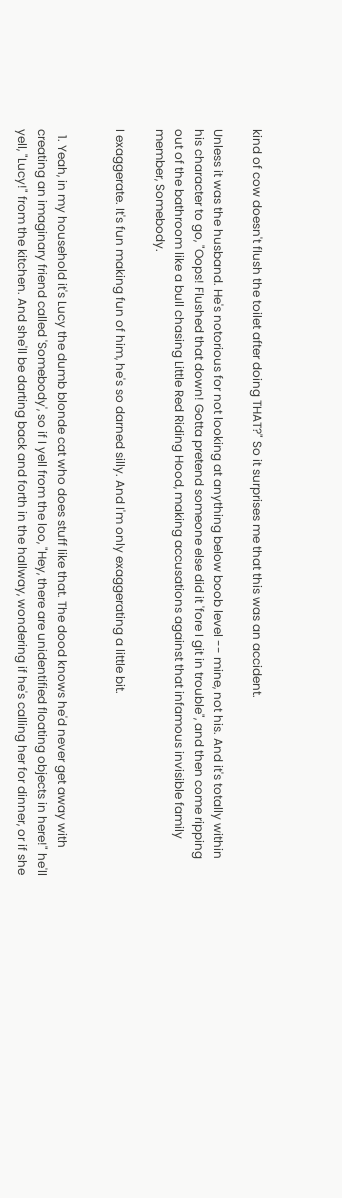kind of cow doesn't flush the toilet after doing THAT?" So it surprises me that this was an accident.

Unless it was the husband. He's notorious for not looking at anything below boob level -- mine, not his. And it's totally within his character to go, "Oops! Flushed that down! Gotta pretend someone else did it 'fore I git in trouble", and then come ripping out of the bathroom like a bull chasing Little Red Riding Hood, making accusations against that infamous invisible family member, Somebody.

I exaggerate. It's fun making fun of him, he's so darned silly. And I'm only exaggerating a little bit.


  1. Yeah, in my household it's Lucy the dumb blonde cat who does stuff like that. The dood knows he'd never get away with creating an imaginary friend called 'Somebody', so if I yell from the loo, "Hey, there are unidentified floating objects in here!" he'll yell, "Lucy!" from the kitchen. And she'll be darting back and forth in the hallway, wondering if he's calling her for dinner, or if she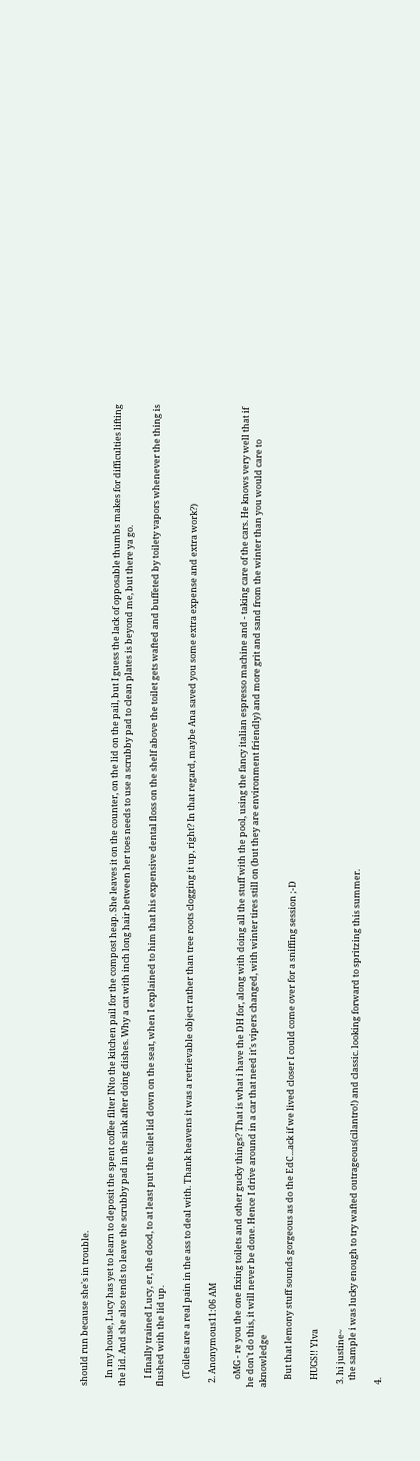should run because she's in trouble.

    In my house, Lucy has yet to learn to deposit the spent coffee filter INto the kitchen pail for the compost heap. She leaves it on the counter, on the lid on the pail, but I guess the lack of opposable thumbs makes for difficulties lifting the lid. And she also tends to leave the scrubby pad in the sink after doing dishes. Why a cat with inch long hair between her toes needs to use a scrubby pad to clean plates is beyond me, but there ya go.

    I finally trained Lucy, er, the dood, to at least put the toilet lid down on the seat, when I explained to him that his expensive dental floss on the shelf above the toilet gets wafted and buffeted by toilety vapors whenever the thing is flushed with the lid up.

    (Toilets are a real pain in the ass to deal with. Thank heavens it was a retrievable object rather than tree roots clogging it up, right? In that regard, maybe Ana saved you some extra expense and extra work?)

  2. Anonymous11:06 AM

    oMG - re you the one fixing toilets and other gucky things? That is what i have the DH for, along with doing all the stuff with the pool, using the fancy italian espresso machine and - taking care of the cars. He knows very well that if he don't do this, it will never be done. Hence I drive around in a car that need it's vipers changed, with winter tires still on (but they are environment friendly) and more grit and sand from the winter than you would care to aknowledge

    But that lemony stuff sounds gorgeous as do the EdC...ack if we lived closer I could come over for a sniffing session ;-D

    HUGS!! Ylva

  3. hi justine~
    the sample i was lucky enough to try wafted outrageous(cilantro!) and classic. looking forward to spritzing this summer.

  4.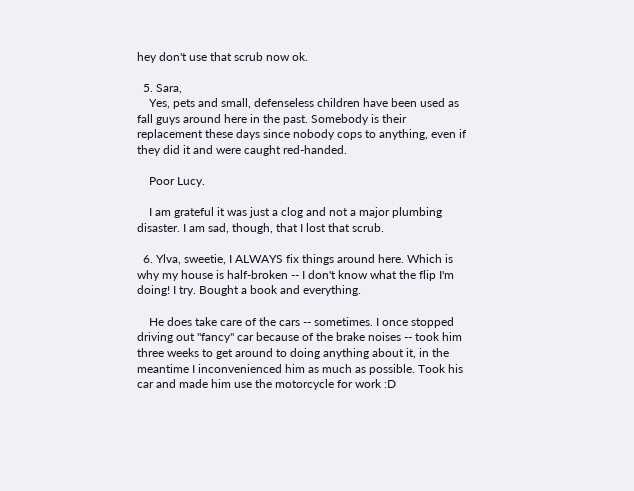hey don't use that scrub now ok.

  5. Sara,
    Yes, pets and small, defenseless children have been used as fall guys around here in the past. Somebody is their replacement these days since nobody cops to anything, even if they did it and were caught red-handed.

    Poor Lucy.

    I am grateful it was just a clog and not a major plumbing disaster. I am sad, though, that I lost that scrub.

  6. Ylva, sweetie, I ALWAYS fix things around here. Which is why my house is half-broken -- I don't know what the flip I'm doing! I try. Bought a book and everything.

    He does take care of the cars -- sometimes. I once stopped driving out "fancy" car because of the brake noises -- took him three weeks to get around to doing anything about it, in the meantime I inconvenienced him as much as possible. Took his car and made him use the motorcycle for work :D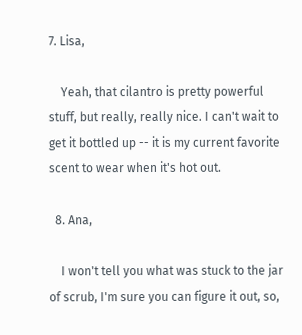7. Lisa,

    Yeah, that cilantro is pretty powerful stuff, but really, really nice. I can't wait to get it bottled up -- it is my current favorite scent to wear when it's hot out.

  8. Ana,

    I won't tell you what was stuck to the jar of scrub, I'm sure you can figure it out, so,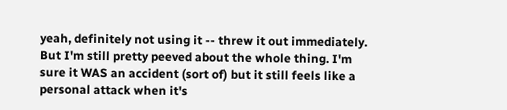yeah, definitely not using it -- threw it out immediately. But I'm still pretty peeved about the whole thing. I'm sure it WAS an accident (sort of) but it still feels like a personal attack when it's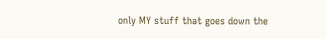only MY stuff that goes down the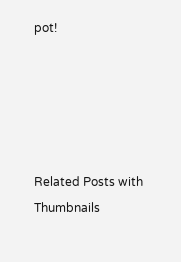pot!





Related Posts with Thumbnails